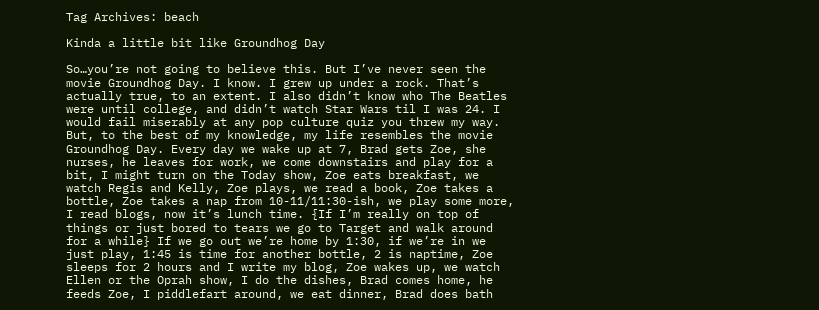Tag Archives: beach

Kinda a little bit like Groundhog Day

So…you’re not going to believe this. But I’ve never seen the movie Groundhog Day. I know. I grew up under a rock. That’s actually true, to an extent. I also didn’t know who The Beatles were until college, and didn’t watch Star Wars til I was 24. I would fail miserably at any pop culture quiz you threw my way. But, to the best of my knowledge, my life resembles the movie Groundhog Day. Every day we wake up at 7, Brad gets Zoe, she nurses, he leaves for work, we come downstairs and play for a bit, I might turn on the Today show, Zoe eats breakfast, we watch Regis and Kelly, Zoe plays, we read a book, Zoe takes a bottle, Zoe takes a nap from 10-11/11:30-ish, we play some more, I read blogs, now it’s lunch time. {If I’m really on top of things or just bored to tears we go to Target and walk around for a while} If we go out we’re home by 1:30, if we’re in we just play, 1:45 is time for another bottle, 2 is naptime, Zoe sleeps for 2 hours and I write my blog, Zoe wakes up, we watch Ellen or the Oprah show, I do the dishes, Brad comes home, he feeds Zoe, I piddlefart around, we eat dinner, Brad does bath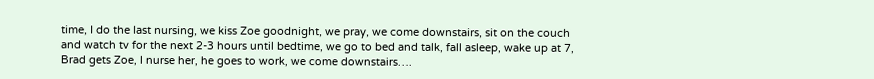time, I do the last nursing, we kiss Zoe goodnight, we pray, we come downstairs, sit on the couch and watch tv for the next 2-3 hours until bedtime, we go to bed and talk, fall asleep, wake up at 7, Brad gets Zoe, I nurse her, he goes to work, we come downstairs….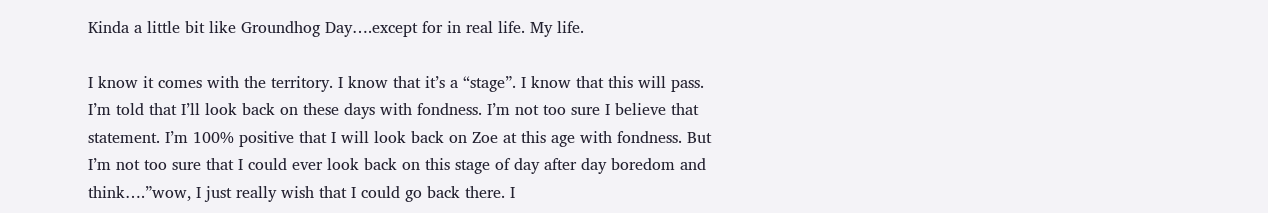Kinda a little bit like Groundhog Day….except for in real life. My life.

I know it comes with the territory. I know that it’s a “stage”. I know that this will pass. I’m told that I’ll look back on these days with fondness. I’m not too sure I believe that statement. I’m 100% positive that I will look back on Zoe at this age with fondness. But I’m not too sure that I could ever look back on this stage of day after day boredom and think….”wow, I just really wish that I could go back there. I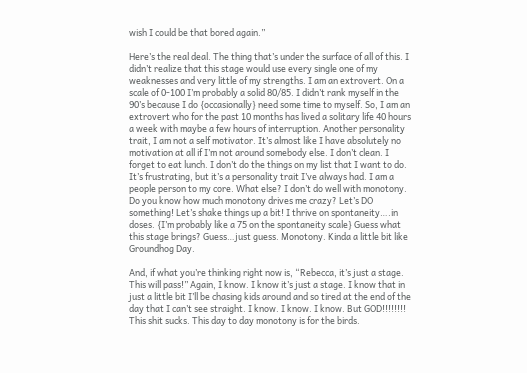wish I could be that bored again.”

Here’s the real deal. The thing that’s under the surface of all of this. I didn’t realize that this stage would use every single one of my weaknesses and very little of my strengths. I am an extrovert. On a scale of 0-100 I’m probably a solid 80/85. I didn’t rank myself in the 90’s because I do {occasionally} need some time to myself. So, I am an extrovert who for the past 10 months has lived a solitary life 40 hours a week with maybe a few hours of interruption. Another personality trait, I am not a self motivator. It’s almost like I have absolutely no motivation at all if I’m not around somebody else. I don’t clean. I forget to eat lunch. I don’t do the things on my list that I want to do. It’s frustrating, but it’s a personality trait I’ve always had. I am a people person to my core. What else? I don’t do well with monotony. Do you know how much monotony drives me crazy? Let’s DO something! Let’s shake things up a bit! I thrive on spontaneity….in doses. {I’m probably like a 75 on the spontaneity scale} Guess what this stage brings? Guess…just guess. Monotony. Kinda a little bit like Groundhog Day.

And, if what you’re thinking right now is, “Rebecca, it’s just a stage. This will pass!” Again, I know. I know it’s just a stage. I know that in just a little bit I’ll be chasing kids around and so tired at the end of the day that I can’t see straight. I know. I know. I know. But GOD!!!!!!!! This shit sucks. This day to day monotony is for the birds.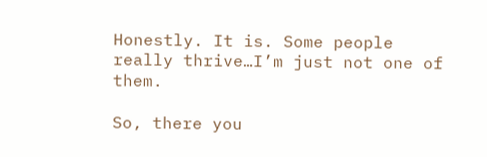Honestly. It is. Some people really thrive…I’m just not one of them.

So, there you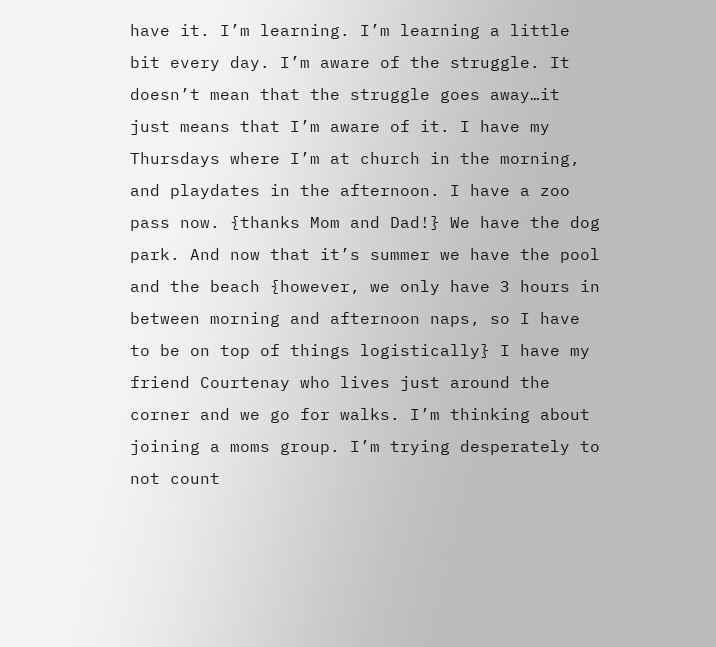have it. I’m learning. I’m learning a little bit every day. I’m aware of the struggle. It doesn’t mean that the struggle goes away…it just means that I’m aware of it. I have my Thursdays where I’m at church in the morning, and playdates in the afternoon. I have a zoo pass now. {thanks Mom and Dad!} We have the dog park. And now that it’s summer we have the pool and the beach {however, we only have 3 hours in between morning and afternoon naps, so I have to be on top of things logistically} I have my friend Courtenay who lives just around the corner and we go for walks. I’m thinking about joining a moms group. I’m trying desperately to not count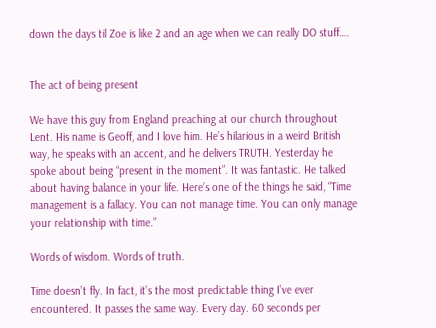down the days til Zoe is like 2 and an age when we can really DO stuff….


The act of being present

We have this guy from England preaching at our church throughout Lent. His name is Geoff, and I love him. He’s hilarious in a weird British way, he speaks with an accent, and he delivers TRUTH. Yesterday he spoke about being “present in the moment”. It was fantastic. He talked about having balance in your life. Here’s one of the things he said, “Time management is a fallacy. You can not manage time. You can only manage your relationship with time.”

Words of wisdom. Words of truth.

Time doesn’t fly. In fact, it’s the most predictable thing I’ve ever encountered. It passes the same way. Every day. 60 seconds per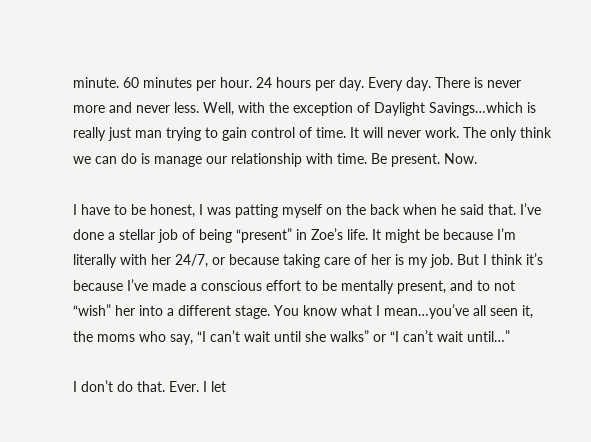minute. 60 minutes per hour. 24 hours per day. Every day. There is never more and never less. Well, with the exception of Daylight Savings…which is really just man trying to gain control of time. It will never work. The only think we can do is manage our relationship with time. Be present. Now.

I have to be honest, I was patting myself on the back when he said that. I’ve done a stellar job of being “present” in Zoe’s life. It might be because I’m literally with her 24/7, or because taking care of her is my job. But I think it’s because I’ve made a conscious effort to be mentally present, and to not “wish” her into a different stage. You know what I mean…you’ve all seen it, the moms who say, “I can’t wait until she walks” or “I can’t wait until…”

I don’t do that. Ever. I let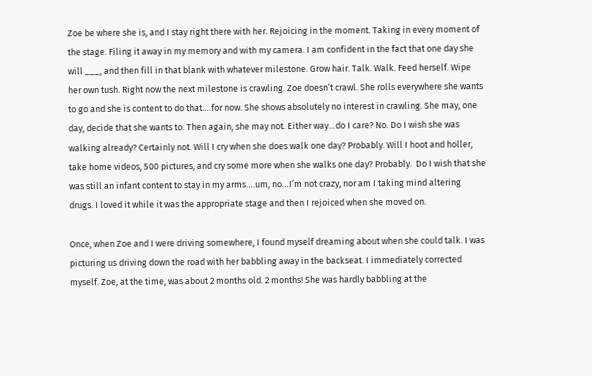Zoe be where she is, and I stay right there with her. Rejoicing in the moment. Taking in every moment of the stage. Filing it away in my memory and with my camera. I am confident in the fact that one day she will ___, and then fill in that blank with whatever milestone. Grow hair. Talk. Walk. Feed herself. Wipe her own tush. Right now the next milestone is crawling. Zoe doesn’t crawl. She rolls everywhere she wants to go and she is content to do that….for now. She shows absolutely no interest in crawling. She may, one day, decide that she wants to. Then again, she may not. Either way…do I care? No. Do I wish she was walking already? Certainly not. Will I cry when she does walk one day? Probably. Will I hoot and holler, take home videos, 500 pictures, and cry some more when she walks one day? Probably.  Do I wish that she was still an infant content to stay in my arms….um, no…I’m not crazy, nor am I taking mind altering drugs. I loved it while it was the appropriate stage and then I rejoiced when she moved on.

Once, when Zoe and I were driving somewhere, I found myself dreaming about when she could talk. I was picturing us driving down the road with her babbling away in the backseat. I immediately corrected myself. Zoe, at the time, was about 2 months old. 2 months! She was hardly babbling at the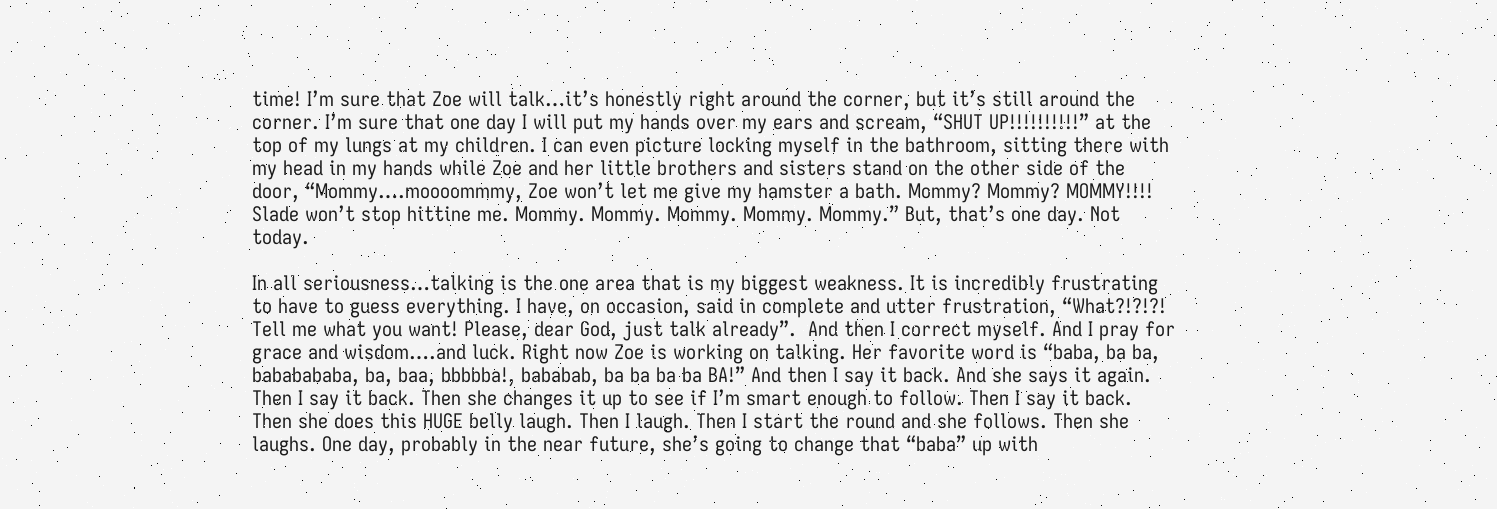time! I’m sure that Zoe will talk…it’s honestly right around the corner, but it’s still around the corner. I’m sure that one day I will put my hands over my ears and scream, “SHUT UP!!!!!!!!!!” at the top of my lungs at my children. I can even picture locking myself in the bathroom, sitting there with my head in my hands while Zoe and her little brothers and sisters stand on the other side of the door, “Mommy….moooommmy, Zoe won’t let me give my hamster a bath. Mommy? Mommy? MOMMY!!!! Slade won’t stop hittine me. Mommy. Mommy. Mommy. Mommy. Mommy.” But, that’s one day. Not today.

In all seriousness…talking is the one area that is my biggest weakness. It is incredibly frustrating to have to guess everything. I have, on occasion, said in complete and utter frustration, “What?!?!?! Tell me what you want! Please, dear God, just talk already”.  And then I correct myself. And I pray for grace and wisdom….and luck. Right now Zoe is working on talking. Her favorite word is “baba, ba ba, bababababa, ba, baa, bbbbba!, bababab, ba ba ba ba BA!” And then I say it back. And she says it again. Then I say it back. Then she changes it up to see if I’m smart enough to follow. Then I say it back. Then she does this HUGE belly laugh. Then I laugh. Then I start the round and she follows. Then she laughs. One day, probably in the near future, she’s going to change that “baba” up with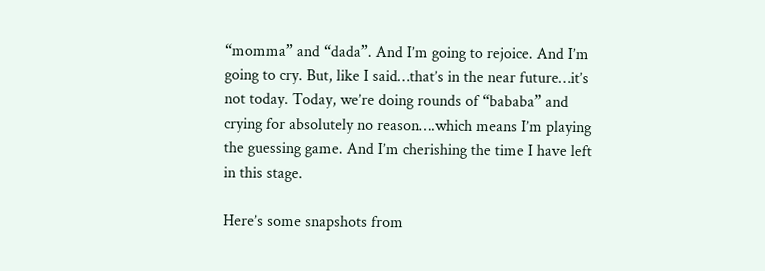“momma” and “dada”. And I’m going to rejoice. And I’m going to cry. But, like I said…that’s in the near future…it’s not today. Today, we’re doing rounds of “bababa” and crying for absolutely no reason….which means I’m playing the guessing game. And I’m cherishing the time I have left in this stage.

Here’s some snapshots from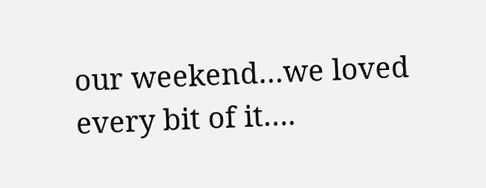our weekend…we loved every bit of it….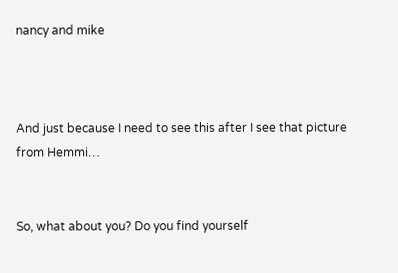nancy and mike



And just because I need to see this after I see that picture from Hemmi…


So, what about you? Do you find yourself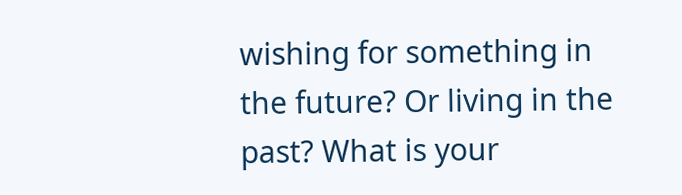wishing for something in the future? Or living in the past? What is your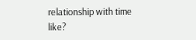relationship with time like?